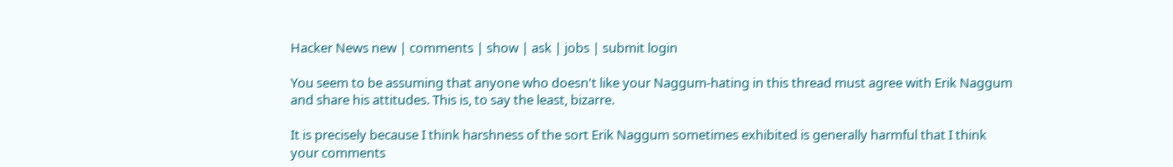Hacker News new | comments | show | ask | jobs | submit login

You seem to be assuming that anyone who doesn't like your Naggum-hating in this thread must agree with Erik Naggum and share his attitudes. This is, to say the least, bizarre.

It is precisely because I think harshness of the sort Erik Naggum sometimes exhibited is generally harmful that I think your comments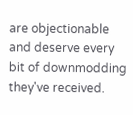are objectionable and deserve every bit of downmodding they've received.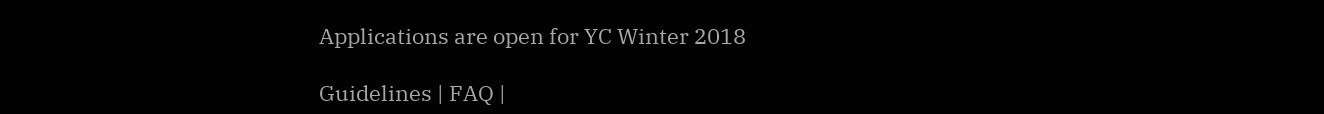Applications are open for YC Winter 2018

Guidelines | FAQ |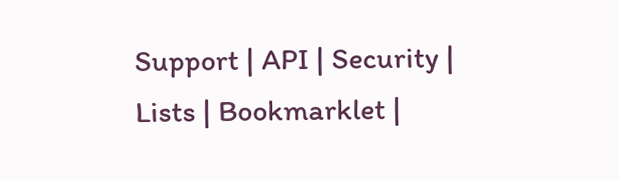Support | API | Security | Lists | Bookmarklet |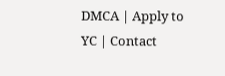DMCA | Apply to YC | Contact